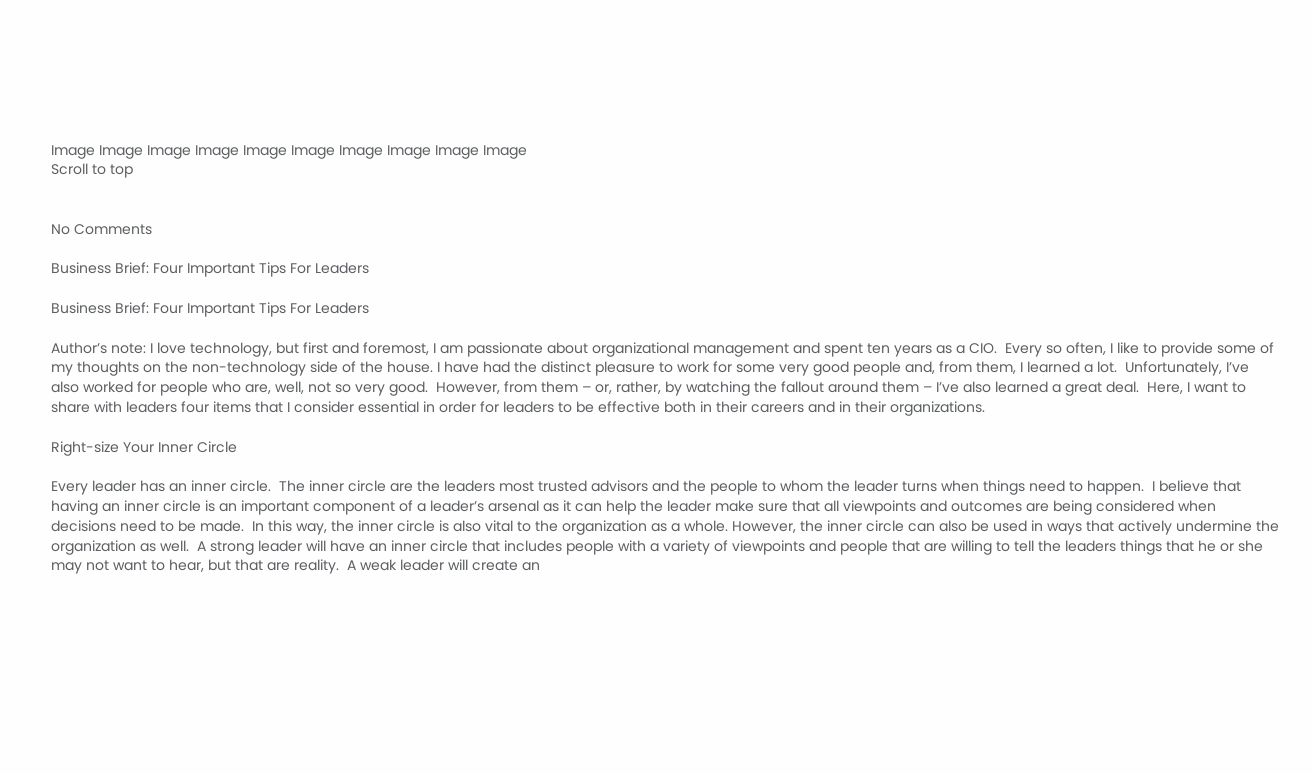Image Image Image Image Image Image Image Image Image Image
Scroll to top


No Comments

Business Brief: Four Important Tips For Leaders

Business Brief: Four Important Tips For Leaders

Author’s note: I love technology, but first and foremost, I am passionate about organizational management and spent ten years as a CIO.  Every so often, I like to provide some of my thoughts on the non-technology side of the house. I have had the distinct pleasure to work for some very good people and, from them, I learned a lot.  Unfortunately, I’ve also worked for people who are, well, not so very good.  However, from them – or, rather, by watching the fallout around them – I’ve also learned a great deal.  Here, I want to share with leaders four items that I consider essential in order for leaders to be effective both in their careers and in their organizations.

Right-size Your Inner Circle

Every leader has an inner circle.  The inner circle are the leaders most trusted advisors and the people to whom the leader turns when things need to happen.  I believe that having an inner circle is an important component of a leader’s arsenal as it can help the leader make sure that all viewpoints and outcomes are being considered when decisions need to be made.  In this way, the inner circle is also vital to the organization as a whole. However, the inner circle can also be used in ways that actively undermine the organization as well.  A strong leader will have an inner circle that includes people with a variety of viewpoints and people that are willing to tell the leaders things that he or she may not want to hear, but that are reality.  A weak leader will create an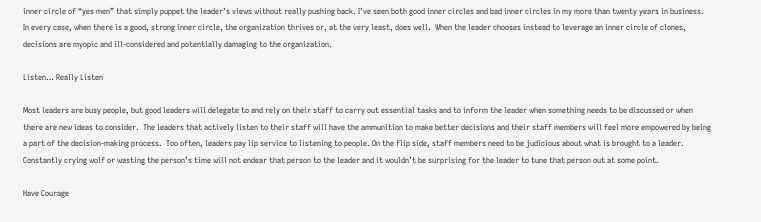inner circle of “yes men” that simply puppet the leader’s views without really pushing back. I’ve seen both good inner circles and bad inner circles in my more than twenty years in business.  In every case, when there is a good, strong inner circle, the organization thrives or, at the very least, does well.  When the leader chooses instead to leverage an inner circle of clones, decisions are myopic and ill-considered and potentially damaging to the organization.

Listen… Really Listen

Most leaders are busy people, but good leaders will delegate to and rely on their staff to carry out essential tasks and to inform the leader when something needs to be discussed or when there are new ideas to consider.  The leaders that actively listen to their staff will have the ammunition to make better decisions and their staff members will feel more empowered by being a part of the decision-making process.  Too often, leaders pay lip service to listening to people. On the flip side, staff members need to be judicious about what is brought to a leader.  Constantly crying wolf or wasting the person’s time will not endear that person to the leader and it wouldn’t be surprising for the leader to tune that person out at some point.

Have Courage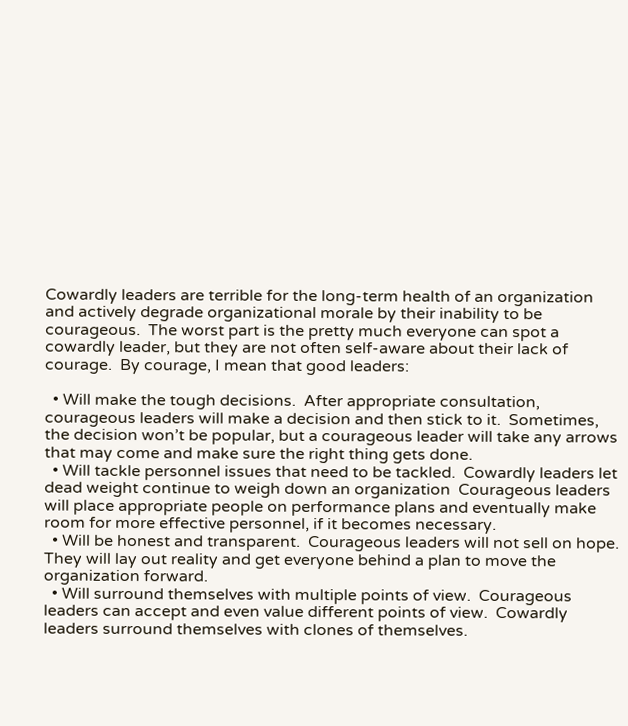Cowardly leaders are terrible for the long-term health of an organization and actively degrade organizational morale by their inability to be courageous.  The worst part is the pretty much everyone can spot a cowardly leader, but they are not often self-aware about their lack of courage.  By courage, I mean that good leaders:

  • Will make the tough decisions.  After appropriate consultation, courageous leaders will make a decision and then stick to it.  Sometimes, the decision won’t be popular, but a courageous leader will take any arrows that may come and make sure the right thing gets done.
  • Will tackle personnel issues that need to be tackled.  Cowardly leaders let dead weight continue to weigh down an organization  Courageous leaders will place appropriate people on performance plans and eventually make room for more effective personnel, if it becomes necessary.
  • Will be honest and transparent.  Courageous leaders will not sell on hope.  They will lay out reality and get everyone behind a plan to move the organization forward.
  • Will surround themselves with multiple points of view.  Courageous leaders can accept and even value different points of view.  Cowardly leaders surround themselves with clones of themselves.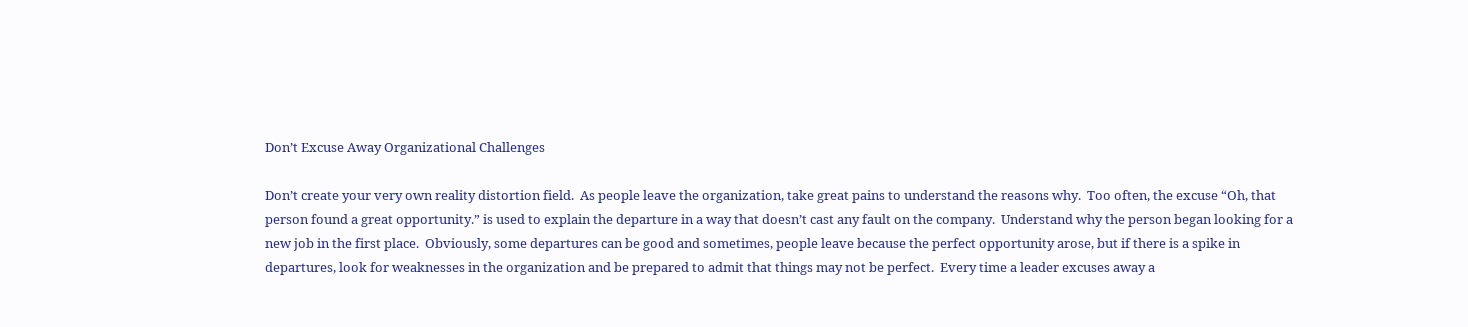Don’t Excuse Away Organizational Challenges

Don’t create your very own reality distortion field.  As people leave the organization, take great pains to understand the reasons why.  Too often, the excuse “Oh, that person found a great opportunity.” is used to explain the departure in a way that doesn’t cast any fault on the company.  Understand why the person began looking for a new job in the first place.  Obviously, some departures can be good and sometimes, people leave because the perfect opportunity arose, but if there is a spike in departures, look for weaknesses in the organization and be prepared to admit that things may not be perfect.  Every time a leader excuses away a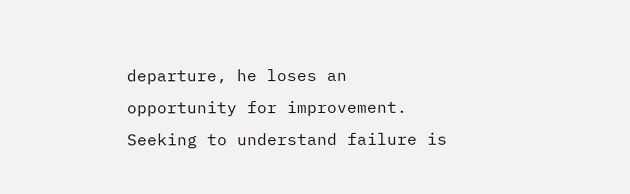departure, he loses an opportunity for improvement.  Seeking to understand failure is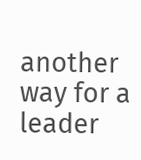another way for a leader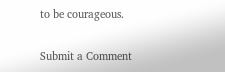to be courageous.


Submit a Comment